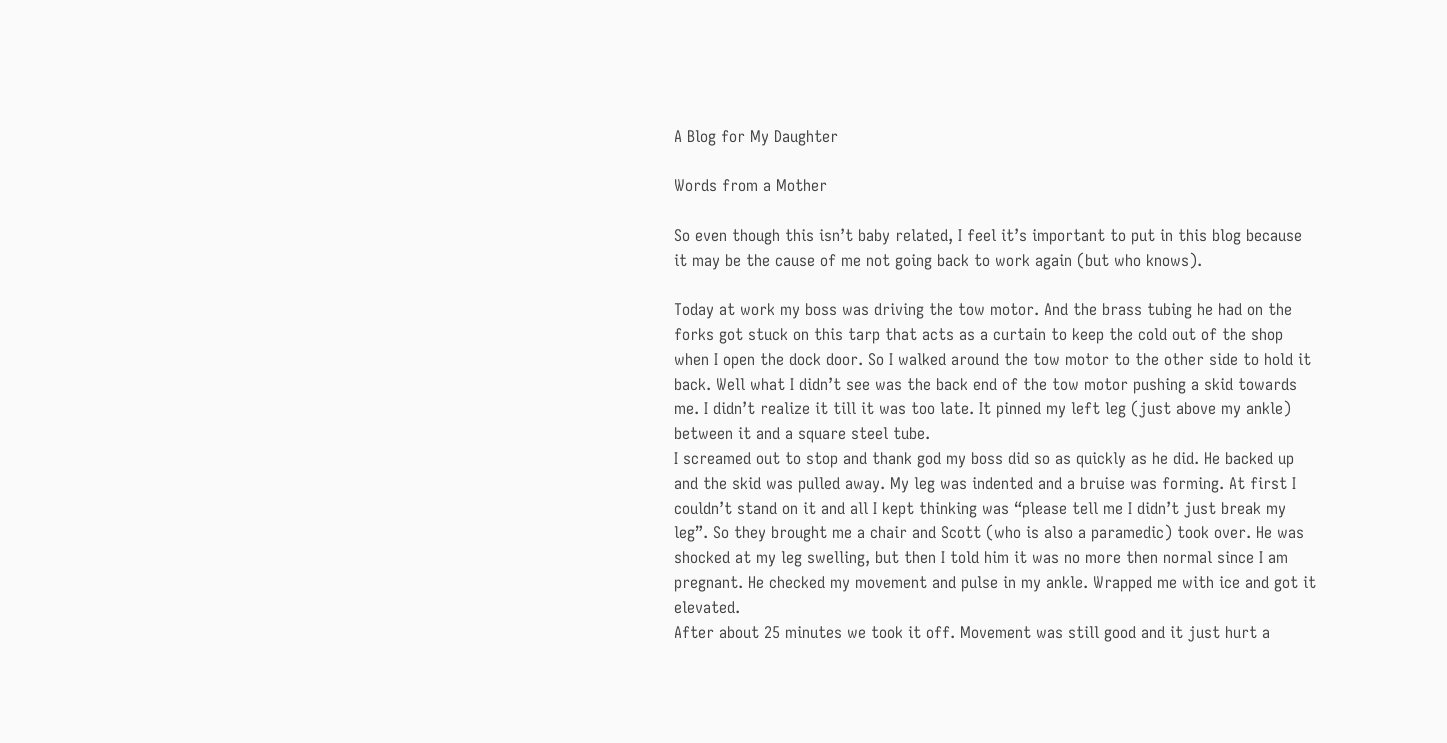A Blog for My Daughter

Words from a Mother

So even though this isn’t baby related, I feel it’s important to put in this blog because it may be the cause of me not going back to work again (but who knows).

Today at work my boss was driving the tow motor. And the brass tubing he had on the forks got stuck on this tarp that acts as a curtain to keep the cold out of the shop when I open the dock door. So I walked around the tow motor to the other side to hold it back. Well what I didn’t see was the back end of the tow motor pushing a skid towards me. I didn’t realize it till it was too late. It pinned my left leg (just above my ankle) between it and a square steel tube.
I screamed out to stop and thank god my boss did so as quickly as he did. He backed up and the skid was pulled away. My leg was indented and a bruise was forming. At first I couldn’t stand on it and all I kept thinking was “please tell me I didn’t just break my leg”. So they brought me a chair and Scott (who is also a paramedic) took over. He was shocked at my leg swelling, but then I told him it was no more then normal since I am pregnant. He checked my movement and pulse in my ankle. Wrapped me with ice and got it elevated.
After about 25 minutes we took it off. Movement was still good and it just hurt a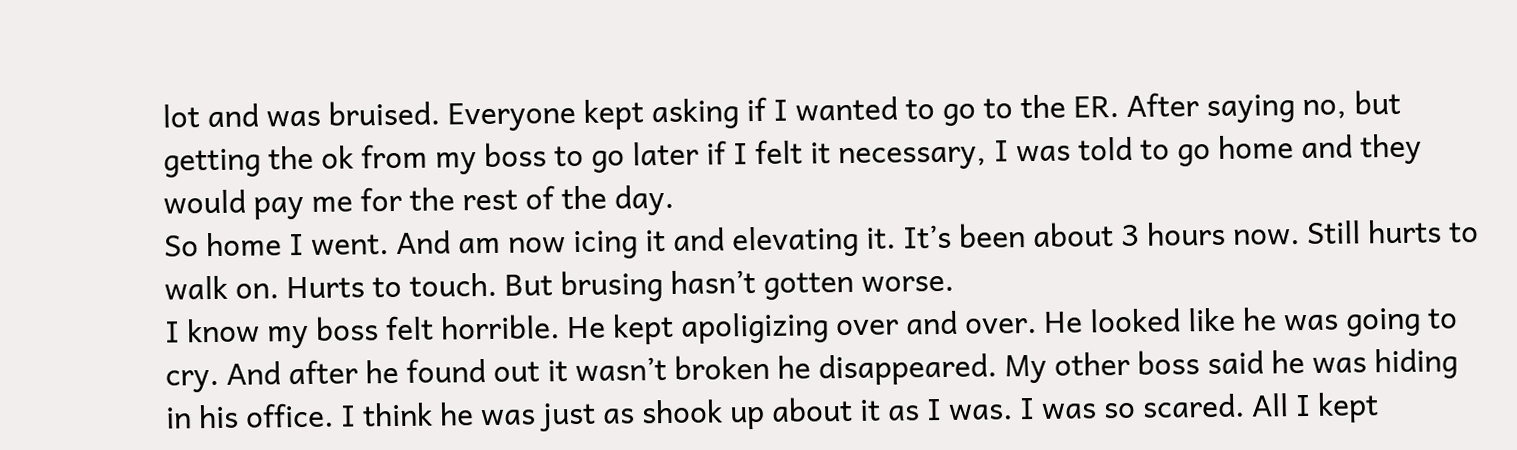lot and was bruised. Everyone kept asking if I wanted to go to the ER. After saying no, but getting the ok from my boss to go later if I felt it necessary, I was told to go home and they would pay me for the rest of the day.
So home I went. And am now icing it and elevating it. It’s been about 3 hours now. Still hurts to walk on. Hurts to touch. But brusing hasn’t gotten worse.
I know my boss felt horrible. He kept apoligizing over and over. He looked like he was going to cry. And after he found out it wasn’t broken he disappeared. My other boss said he was hiding in his office. I think he was just as shook up about it as I was. I was so scared. All I kept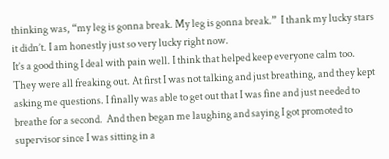thinking was, “my leg is gonna break. My leg is gonna break.”  I thank my lucky stars it didn’t. I am honestly just so very lucky right now.
It’s a good thing I deal with pain well. I think that helped keep everyone calm too. They were all freaking out. At first I was not talking and just breathing, and they kept asking me questions. I finally was able to get out that I was fine and just needed to breathe for a second.  And then began me laughing and saying I got promoted to supervisor since I was sitting in a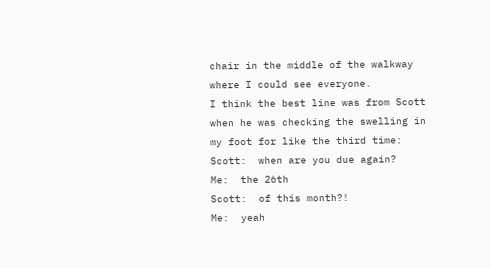chair in the middle of the walkway where I could see everyone.
I think the best line was from Scott when he was checking the swelling in my foot for like the third time:
Scott:  when are you due again?
Me:  the 26th
Scott:  of this month?!
Me:  yeah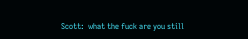Scott:  what the fuck are you still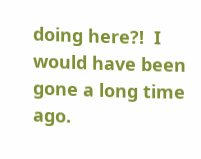doing here?!  I would have been gone a long time ago.